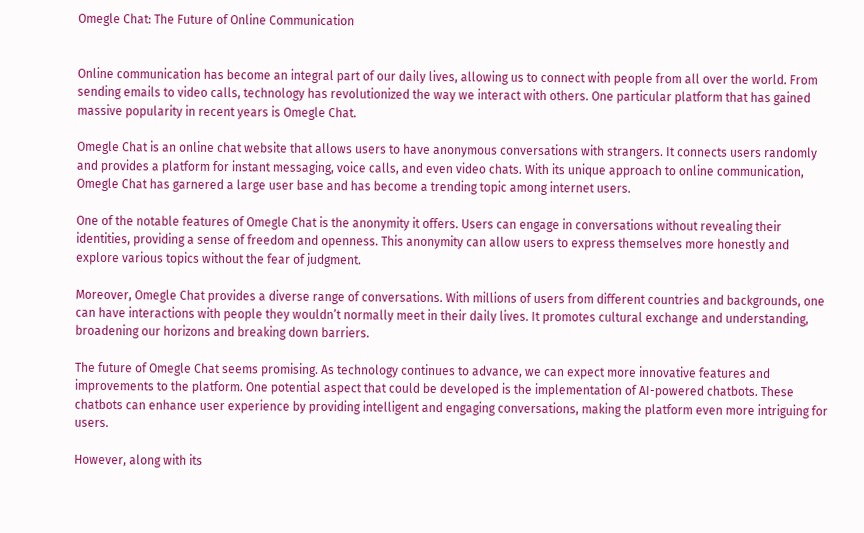Omegle Chat: The Future of Online Communication


Online communication has become an integral part of our daily lives, allowing us to connect with people from all over the world. From sending emails to video calls, technology has revolutionized the way we interact with others. One particular platform that has gained massive popularity in recent years is Omegle Chat.

Omegle Chat is an online chat website that allows users to have anonymous conversations with strangers. It connects users randomly and provides a platform for instant messaging, voice calls, and even video chats. With its unique approach to online communication, Omegle Chat has garnered a large user base and has become a trending topic among internet users.

One of the notable features of Omegle Chat is the anonymity it offers. Users can engage in conversations without revealing their identities, providing a sense of freedom and openness. This anonymity can allow users to express themselves more honestly and explore various topics without the fear of judgment.

Moreover, Omegle Chat provides a diverse range of conversations. With millions of users from different countries and backgrounds, one can have interactions with people they wouldn’t normally meet in their daily lives. It promotes cultural exchange and understanding, broadening our horizons and breaking down barriers.

The future of Omegle Chat seems promising. As technology continues to advance, we can expect more innovative features and improvements to the platform. One potential aspect that could be developed is the implementation of AI-powered chatbots. These chatbots can enhance user experience by providing intelligent and engaging conversations, making the platform even more intriguing for users.

However, along with its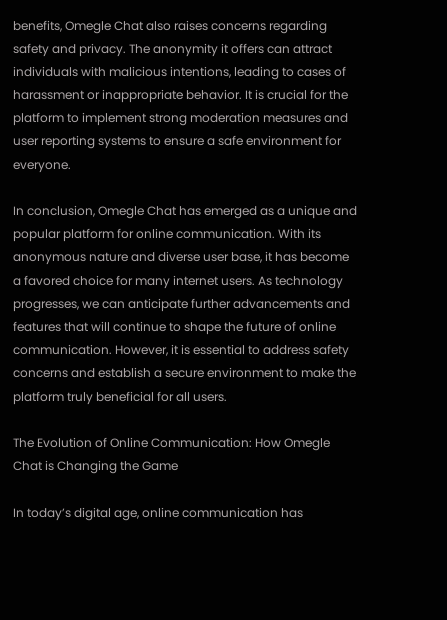benefits, Omegle Chat also raises concerns regarding safety and privacy. The anonymity it offers can attract individuals with malicious intentions, leading to cases of harassment or inappropriate behavior. It is crucial for the platform to implement strong moderation measures and user reporting systems to ensure a safe environment for everyone.

In conclusion, Omegle Chat has emerged as a unique and popular platform for online communication. With its anonymous nature and diverse user base, it has become a favored choice for many internet users. As technology progresses, we can anticipate further advancements and features that will continue to shape the future of online communication. However, it is essential to address safety concerns and establish a secure environment to make the platform truly beneficial for all users.

The Evolution of Online Communication: How Omegle Chat is Changing the Game

In today’s digital age, online communication has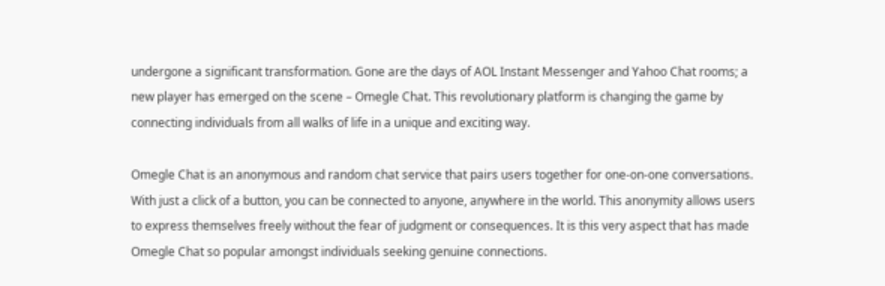undergone a significant transformation. Gone are the days of AOL Instant Messenger and Yahoo Chat rooms; a new player has emerged on the scene – Omegle Chat. This revolutionary platform is changing the game by connecting individuals from all walks of life in a unique and exciting way.

Omegle Chat is an anonymous and random chat service that pairs users together for one-on-one conversations. With just a click of a button, you can be connected to anyone, anywhere in the world. This anonymity allows users to express themselves freely without the fear of judgment or consequences. It is this very aspect that has made Omegle Chat so popular amongst individuals seeking genuine connections.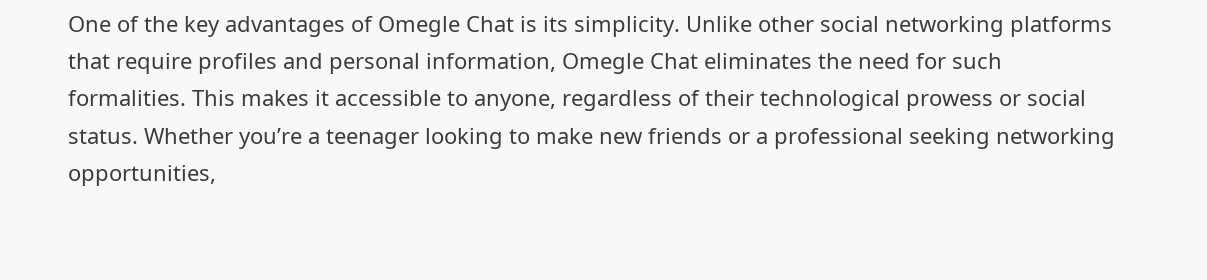One of the key advantages of Omegle Chat is its simplicity. Unlike other social networking platforms that require profiles and personal information, Omegle Chat eliminates the need for such formalities. This makes it accessible to anyone, regardless of their technological prowess or social status. Whether you’re a teenager looking to make new friends or a professional seeking networking opportunities,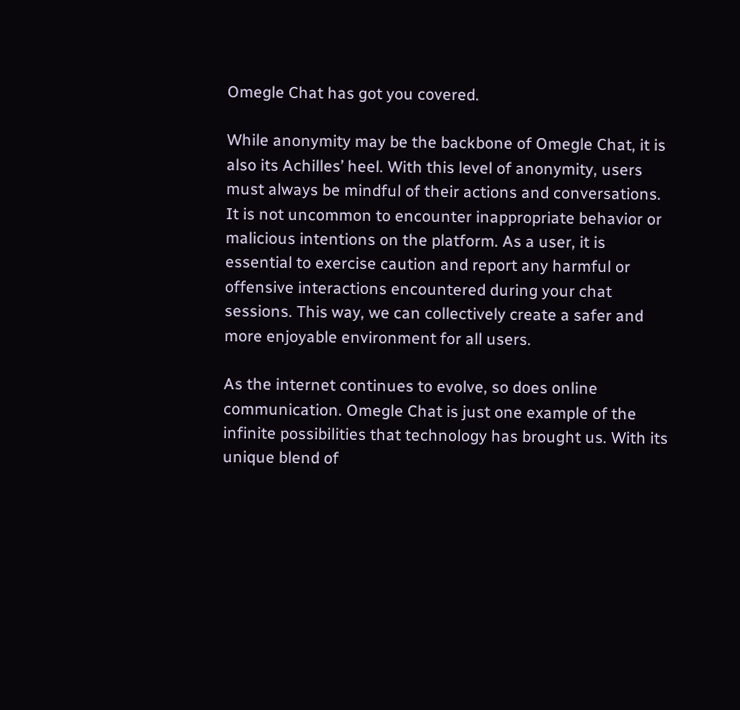Omegle Chat has got you covered.

While anonymity may be the backbone of Omegle Chat, it is also its Achilles’ heel. With this level of anonymity, users must always be mindful of their actions and conversations. It is not uncommon to encounter inappropriate behavior or malicious intentions on the platform. As a user, it is essential to exercise caution and report any harmful or offensive interactions encountered during your chat sessions. This way, we can collectively create a safer and more enjoyable environment for all users.

As the internet continues to evolve, so does online communication. Omegle Chat is just one example of the infinite possibilities that technology has brought us. With its unique blend of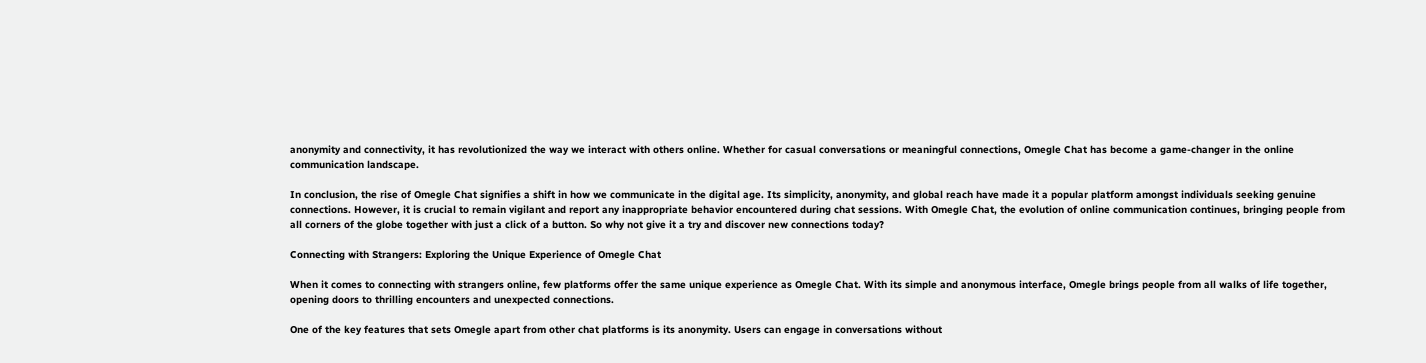anonymity and connectivity, it has revolutionized the way we interact with others online. Whether for casual conversations or meaningful connections, Omegle Chat has become a game-changer in the online communication landscape.

In conclusion, the rise of Omegle Chat signifies a shift in how we communicate in the digital age. Its simplicity, anonymity, and global reach have made it a popular platform amongst individuals seeking genuine connections. However, it is crucial to remain vigilant and report any inappropriate behavior encountered during chat sessions. With Omegle Chat, the evolution of online communication continues, bringing people from all corners of the globe together with just a click of a button. So why not give it a try and discover new connections today?

Connecting with Strangers: Exploring the Unique Experience of Omegle Chat

When it comes to connecting with strangers online, few platforms offer the same unique experience as Omegle Chat. With its simple and anonymous interface, Omegle brings people from all walks of life together, opening doors to thrilling encounters and unexpected connections.

One of the key features that sets Omegle apart from other chat platforms is its anonymity. Users can engage in conversations without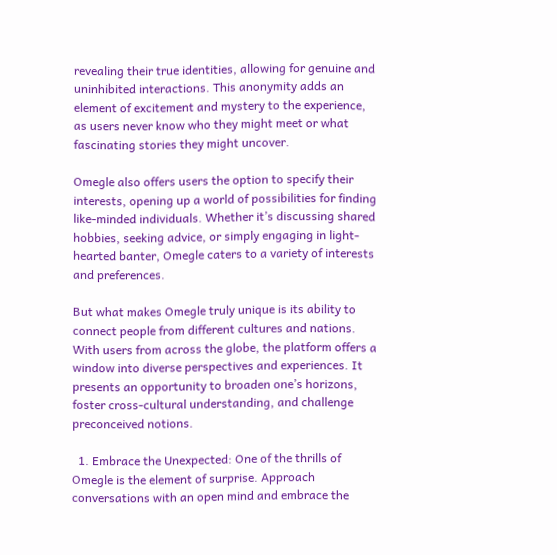revealing their true identities, allowing for genuine and uninhibited interactions. This anonymity adds an element of excitement and mystery to the experience, as users never know who they might meet or what fascinating stories they might uncover.

Omegle also offers users the option to specify their interests, opening up a world of possibilities for finding like-minded individuals. Whether it’s discussing shared hobbies, seeking advice, or simply engaging in light-hearted banter, Omegle caters to a variety of interests and preferences.

But what makes Omegle truly unique is its ability to connect people from different cultures and nations. With users from across the globe, the platform offers a window into diverse perspectives and experiences. It presents an opportunity to broaden one’s horizons, foster cross-cultural understanding, and challenge preconceived notions.

  1. Embrace the Unexpected: One of the thrills of Omegle is the element of surprise. Approach conversations with an open mind and embrace the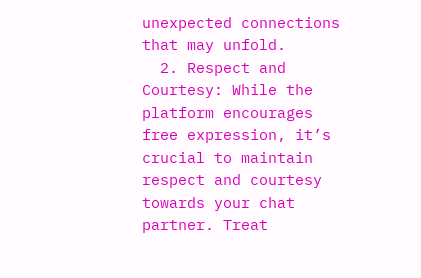unexpected connections that may unfold.
  2. Respect and Courtesy: While the platform encourages free expression, it’s crucial to maintain respect and courtesy towards your chat partner. Treat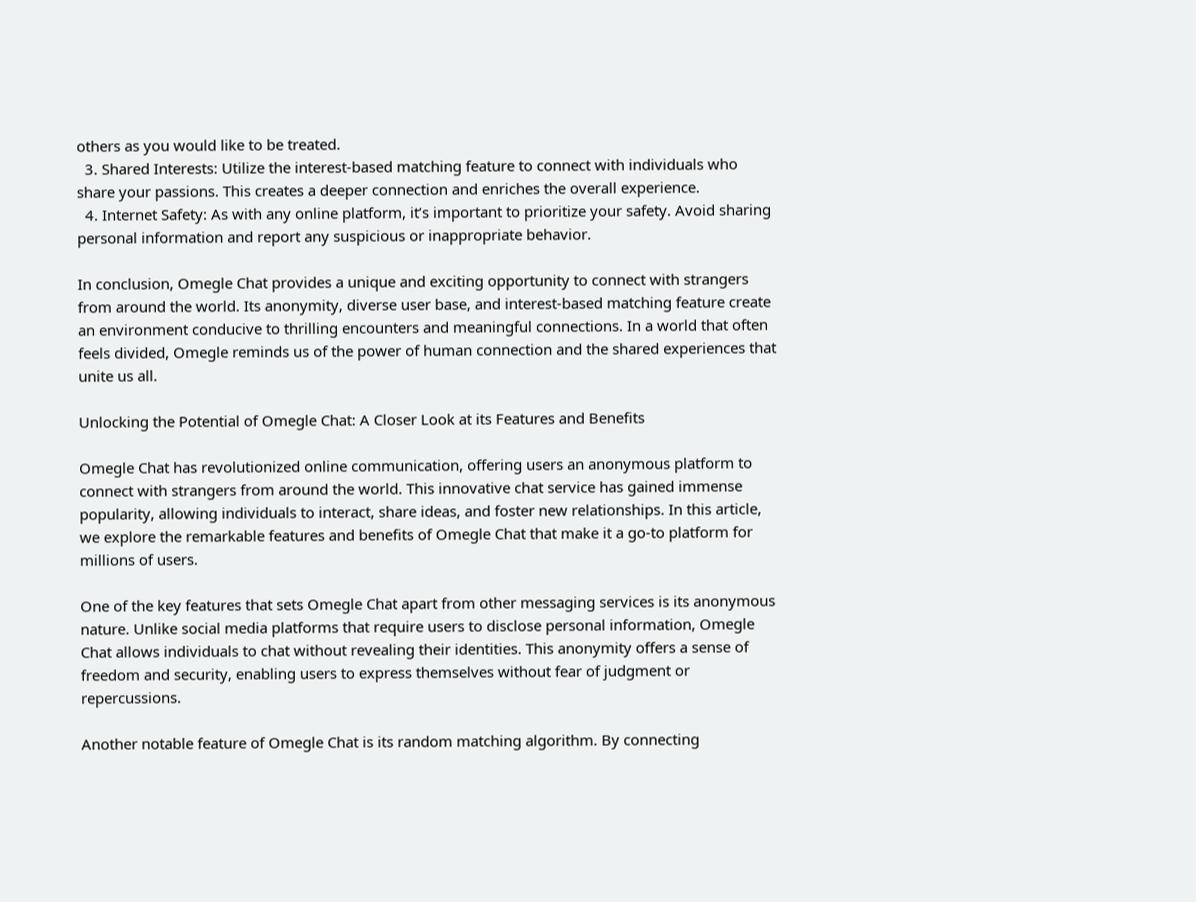others as you would like to be treated.
  3. Shared Interests: Utilize the interest-based matching feature to connect with individuals who share your passions. This creates a deeper connection and enriches the overall experience.
  4. Internet Safety: As with any online platform, it’s important to prioritize your safety. Avoid sharing personal information and report any suspicious or inappropriate behavior.

In conclusion, Omegle Chat provides a unique and exciting opportunity to connect with strangers from around the world. Its anonymity, diverse user base, and interest-based matching feature create an environment conducive to thrilling encounters and meaningful connections. In a world that often feels divided, Omegle reminds us of the power of human connection and the shared experiences that unite us all.

Unlocking the Potential of Omegle Chat: A Closer Look at its Features and Benefits

Omegle Chat has revolutionized online communication, offering users an anonymous platform to connect with strangers from around the world. This innovative chat service has gained immense popularity, allowing individuals to interact, share ideas, and foster new relationships. In this article, we explore the remarkable features and benefits of Omegle Chat that make it a go-to platform for millions of users.

One of the key features that sets Omegle Chat apart from other messaging services is its anonymous nature. Unlike social media platforms that require users to disclose personal information, Omegle Chat allows individuals to chat without revealing their identities. This anonymity offers a sense of freedom and security, enabling users to express themselves without fear of judgment or repercussions.

Another notable feature of Omegle Chat is its random matching algorithm. By connecting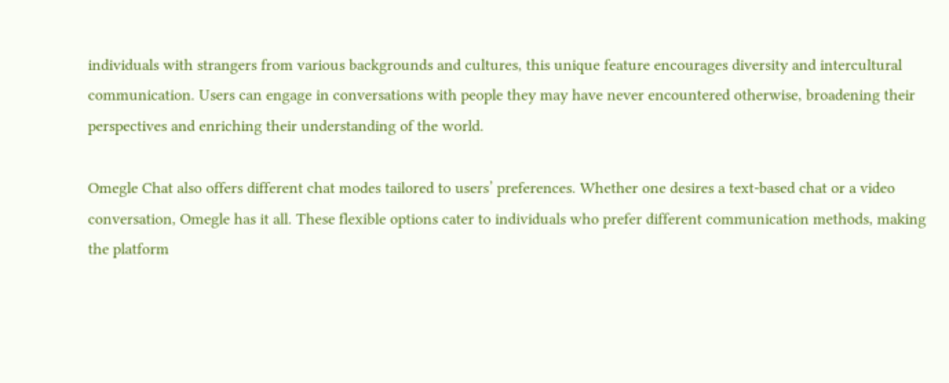individuals with strangers from various backgrounds and cultures, this unique feature encourages diversity and intercultural communication. Users can engage in conversations with people they may have never encountered otherwise, broadening their perspectives and enriching their understanding of the world.

Omegle Chat also offers different chat modes tailored to users’ preferences. Whether one desires a text-based chat or a video conversation, Omegle has it all. These flexible options cater to individuals who prefer different communication methods, making the platform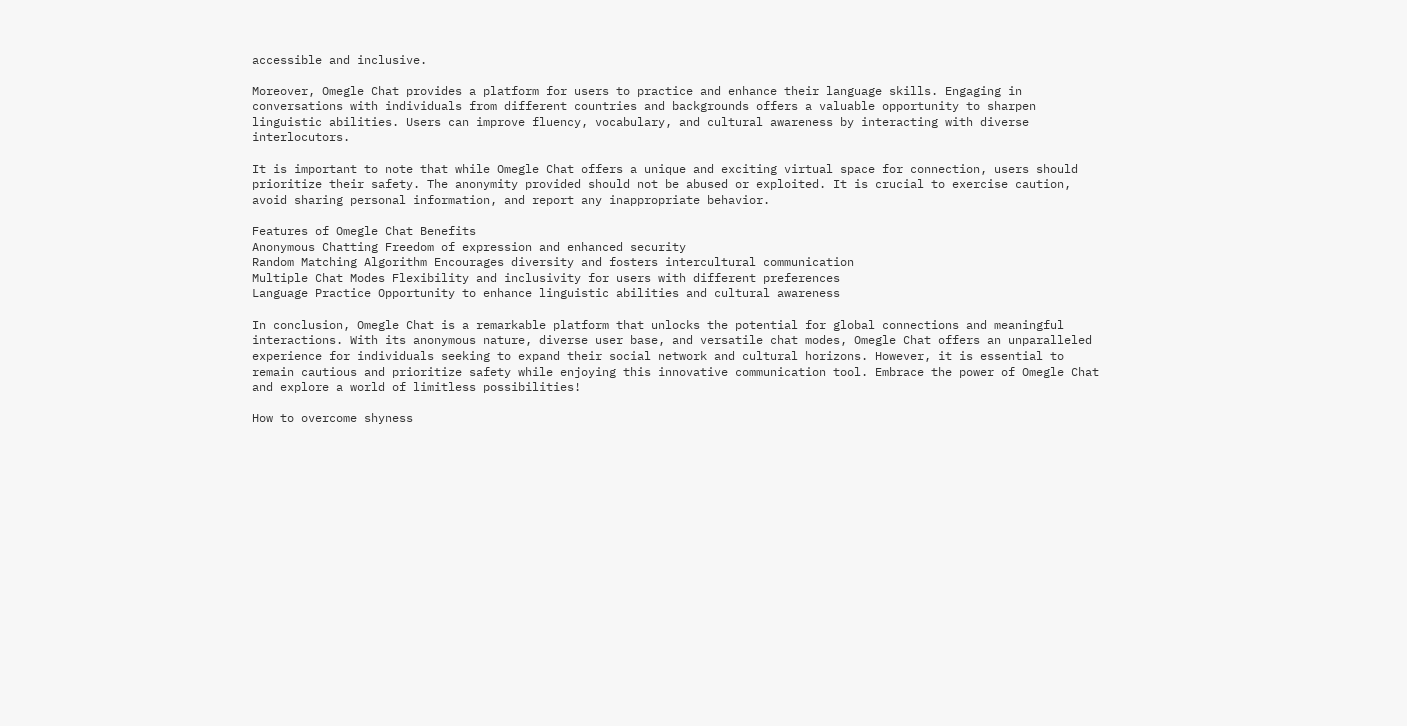accessible and inclusive.

Moreover, Omegle Chat provides a platform for users to practice and enhance their language skills. Engaging in conversations with individuals from different countries and backgrounds offers a valuable opportunity to sharpen linguistic abilities. Users can improve fluency, vocabulary, and cultural awareness by interacting with diverse interlocutors.

It is important to note that while Omegle Chat offers a unique and exciting virtual space for connection, users should prioritize their safety. The anonymity provided should not be abused or exploited. It is crucial to exercise caution, avoid sharing personal information, and report any inappropriate behavior.

Features of Omegle Chat Benefits
Anonymous Chatting Freedom of expression and enhanced security
Random Matching Algorithm Encourages diversity and fosters intercultural communication
Multiple Chat Modes Flexibility and inclusivity for users with different preferences
Language Practice Opportunity to enhance linguistic abilities and cultural awareness

In conclusion, Omegle Chat is a remarkable platform that unlocks the potential for global connections and meaningful interactions. With its anonymous nature, diverse user base, and versatile chat modes, Omegle Chat offers an unparalleled experience for individuals seeking to expand their social network and cultural horizons. However, it is essential to remain cautious and prioritize safety while enjoying this innovative communication tool. Embrace the power of Omegle Chat and explore a world of limitless possibilities!

How to overcome shyness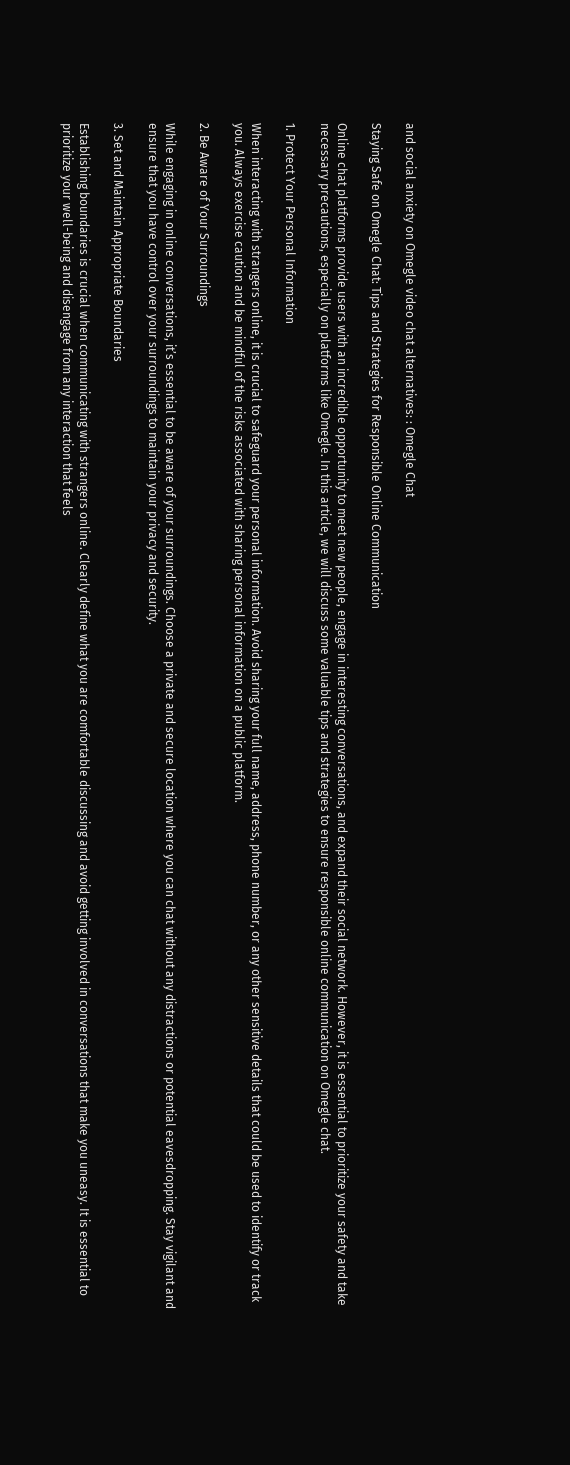and social anxiety on Omegle video chat alternatives: : Omegle Chat

Staying Safe on Omegle Chat: Tips and Strategies for Responsible Online Communication

Online chat platforms provide users with an incredible opportunity to meet new people, engage in interesting conversations, and expand their social network. However, it is essential to prioritize your safety and take necessary precautions, especially on platforms like Omegle. In this article, we will discuss some valuable tips and strategies to ensure responsible online communication on Omegle chat.

1. Protect Your Personal Information

When interacting with strangers online, it is crucial to safeguard your personal information. Avoid sharing your full name, address, phone number, or any other sensitive details that could be used to identify or track you. Always exercise caution and be mindful of the risks associated with sharing personal information on a public platform.

2. Be Aware of Your Surroundings

While engaging in online conversations, it’s essential to be aware of your surroundings. Choose a private and secure location where you can chat without any distractions or potential eavesdropping. Stay vigilant and ensure that you have control over your surroundings to maintain your privacy and security.

3. Set and Maintain Appropriate Boundaries

Establishing boundaries is crucial when communicating with strangers online. Clearly define what you are comfortable discussing and avoid getting involved in conversations that make you uneasy. It is essential to prioritize your well-being and disengage from any interaction that feels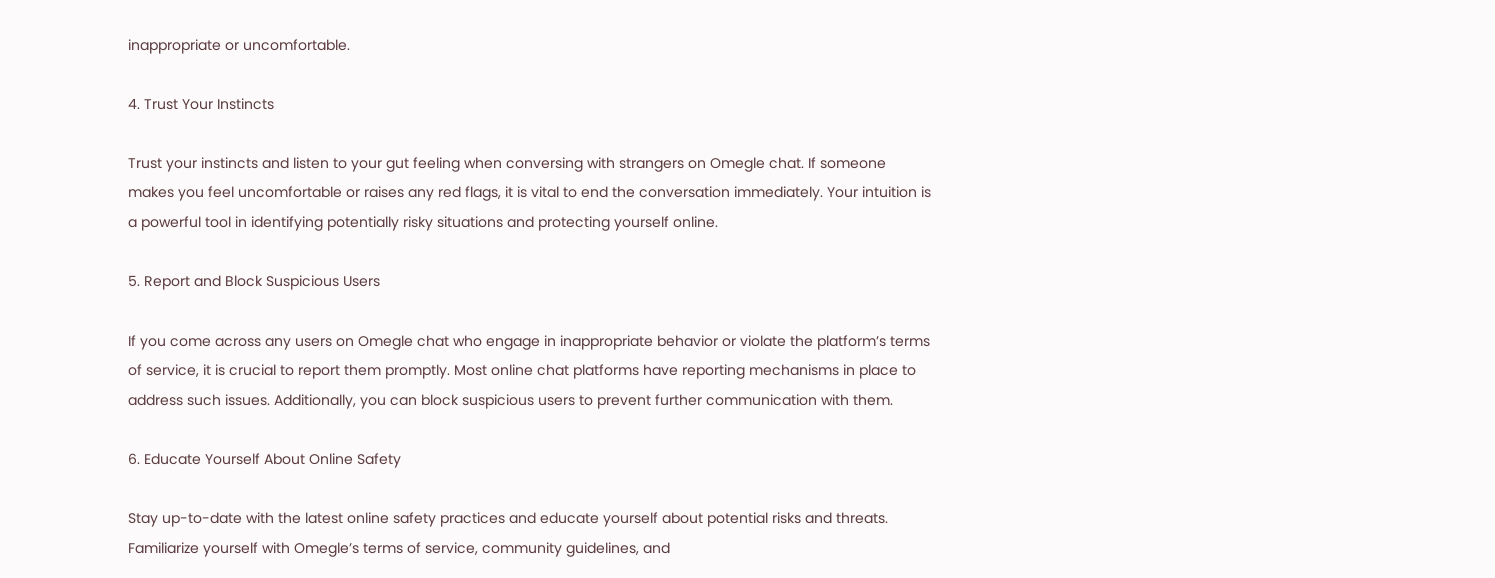inappropriate or uncomfortable.

4. Trust Your Instincts

Trust your instincts and listen to your gut feeling when conversing with strangers on Omegle chat. If someone makes you feel uncomfortable or raises any red flags, it is vital to end the conversation immediately. Your intuition is a powerful tool in identifying potentially risky situations and protecting yourself online.

5. Report and Block Suspicious Users

If you come across any users on Omegle chat who engage in inappropriate behavior or violate the platform’s terms of service, it is crucial to report them promptly. Most online chat platforms have reporting mechanisms in place to address such issues. Additionally, you can block suspicious users to prevent further communication with them.

6. Educate Yourself About Online Safety

Stay up-to-date with the latest online safety practices and educate yourself about potential risks and threats. Familiarize yourself with Omegle’s terms of service, community guidelines, and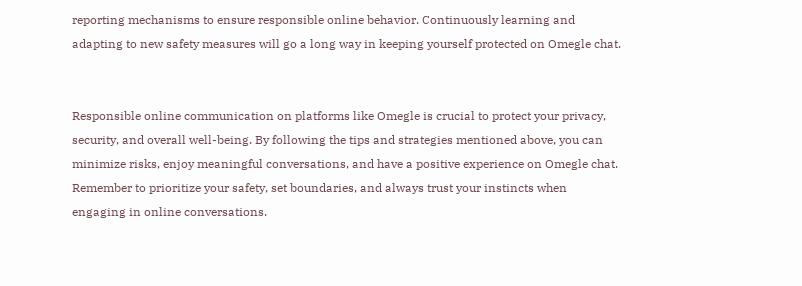reporting mechanisms to ensure responsible online behavior. Continuously learning and adapting to new safety measures will go a long way in keeping yourself protected on Omegle chat.


Responsible online communication on platforms like Omegle is crucial to protect your privacy, security, and overall well-being. By following the tips and strategies mentioned above, you can minimize risks, enjoy meaningful conversations, and have a positive experience on Omegle chat. Remember to prioritize your safety, set boundaries, and always trust your instincts when engaging in online conversations.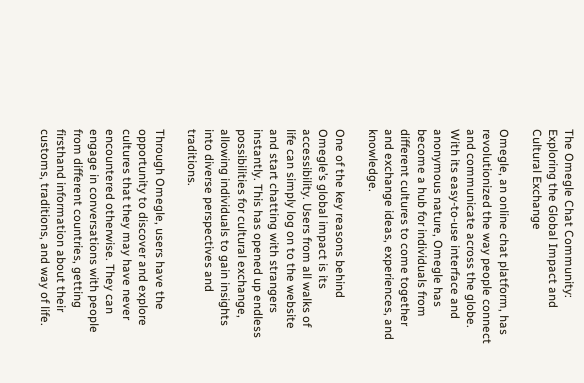The Omegle Chat Community: Exploring the Global Impact and Cultural Exchange

Omegle, an online chat platform, has revolutionized the way people connect and communicate across the globe. With its easy-to-use interface and anonymous nature, Omegle has become a hub for individuals from different cultures to come together and exchange ideas, experiences, and knowledge.

One of the key reasons behind Omegle’s global impact is its accessibility. Users from all walks of life can simply log on to the website and start chatting with strangers instantly. This has opened up endless possibilities for cultural exchange, allowing individuals to gain insights into diverse perspectives and traditions.

Through Omegle, users have the opportunity to discover and explore cultures that they may have never encountered otherwise. They can engage in conversations with people from different countries, getting firsthand information about their customs, traditions, and way of life.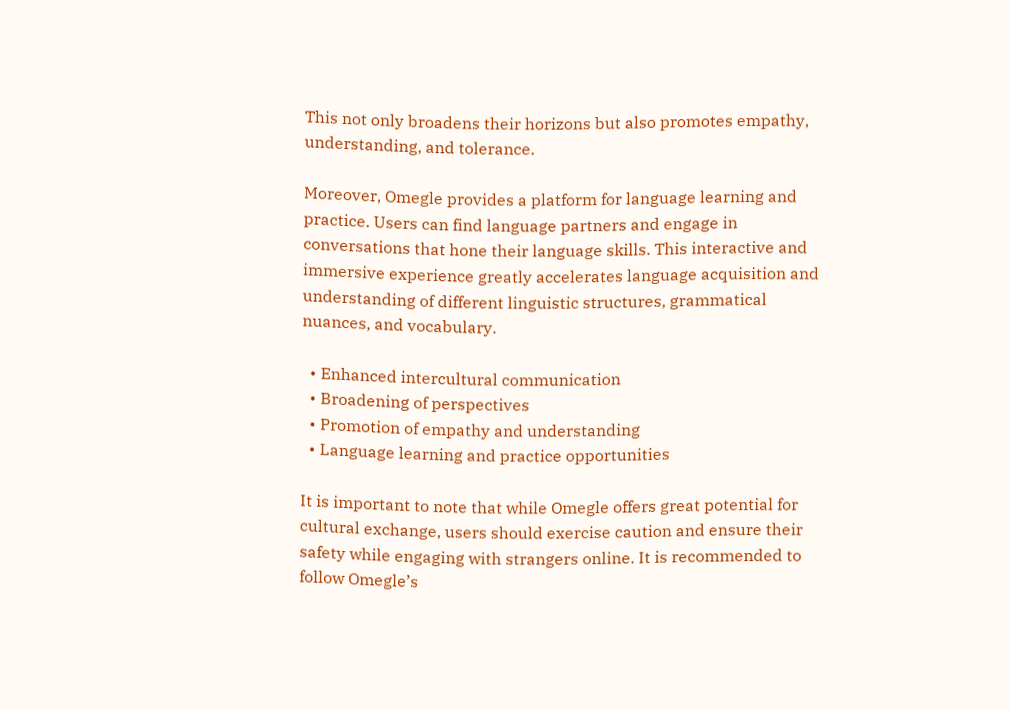This not only broadens their horizons but also promotes empathy, understanding, and tolerance.

Moreover, Omegle provides a platform for language learning and practice. Users can find language partners and engage in conversations that hone their language skills. This interactive and immersive experience greatly accelerates language acquisition and understanding of different linguistic structures, grammatical nuances, and vocabulary.

  • Enhanced intercultural communication
  • Broadening of perspectives
  • Promotion of empathy and understanding
  • Language learning and practice opportunities

It is important to note that while Omegle offers great potential for cultural exchange, users should exercise caution and ensure their safety while engaging with strangers online. It is recommended to follow Omegle’s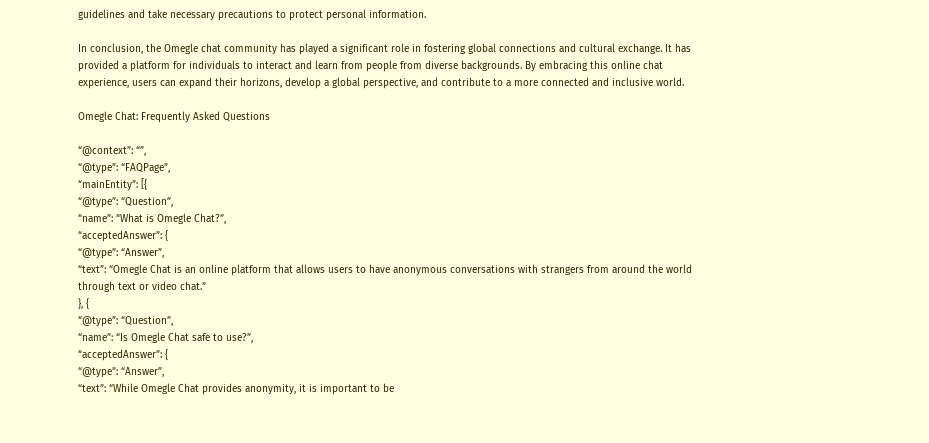guidelines and take necessary precautions to protect personal information.

In conclusion, the Omegle chat community has played a significant role in fostering global connections and cultural exchange. It has provided a platform for individuals to interact and learn from people from diverse backgrounds. By embracing this online chat experience, users can expand their horizons, develop a global perspective, and contribute to a more connected and inclusive world.

Omegle Chat: Frequently Asked Questions

“@context”: “”,
“@type”: “FAQPage”,
“mainEntity”: [{
“@type”: “Question”,
“name”: “What is Omegle Chat?”,
“acceptedAnswer”: {
“@type”: “Answer”,
“text”: “Omegle Chat is an online platform that allows users to have anonymous conversations with strangers from around the world through text or video chat.”
}, {
“@type”: “Question”,
“name”: “Is Omegle Chat safe to use?”,
“acceptedAnswer”: {
“@type”: “Answer”,
“text”: “While Omegle Chat provides anonymity, it is important to be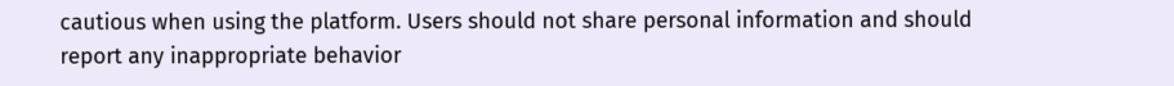cautious when using the platform. Users should not share personal information and should report any inappropriate behavior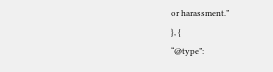or harassment.”
}, {
“@type”: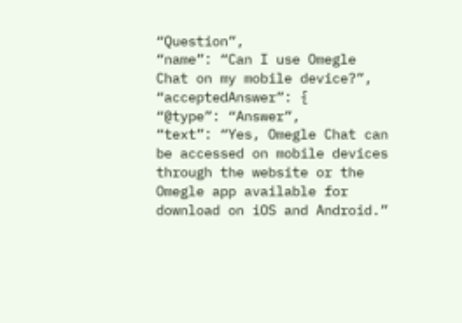“Question”,
“name”: “Can I use Omegle Chat on my mobile device?”,
“acceptedAnswer”: {
“@type”: “Answer”,
“text”: “Yes, Omegle Chat can be accessed on mobile devices through the website or the Omegle app available for download on iOS and Android.”